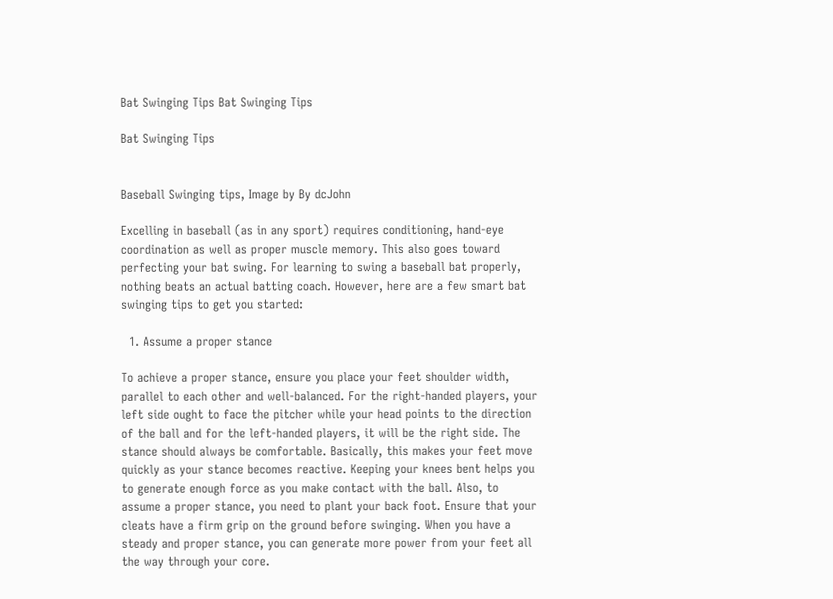Bat Swinging Tips Bat Swinging Tips

Bat Swinging Tips


Baseball Swinging tips, Image by By dcJohn

Excelling in baseball (as in any sport) requires conditioning, hand-eye coordination as well as proper muscle memory. This also goes toward perfecting your bat swing. For learning to swing a baseball bat properly, nothing beats an actual batting coach. However, here are a few smart bat swinging tips to get you started:

  1. Assume a proper stance

To achieve a proper stance, ensure you place your feet shoulder width, parallel to each other and well-balanced. For the right-handed players, your left side ought to face the pitcher while your head points to the direction of the ball and for the left-handed players, it will be the right side. The stance should always be comfortable. Basically, this makes your feet move quickly as your stance becomes reactive. Keeping your knees bent helps you to generate enough force as you make contact with the ball. Also, to assume a proper stance, you need to plant your back foot. Ensure that your cleats have a firm grip on the ground before swinging. When you have a steady and proper stance, you can generate more power from your feet all the way through your core.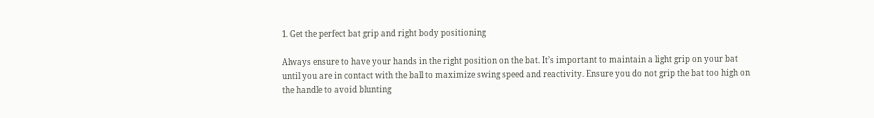1. Get the perfect bat grip and right body positioning

Always ensure to have your hands in the right position on the bat. It’s important to maintain a light grip on your bat until you are in contact with the ball to maximize swing speed and reactivity. Ensure you do not grip the bat too high on the handle to avoid blunting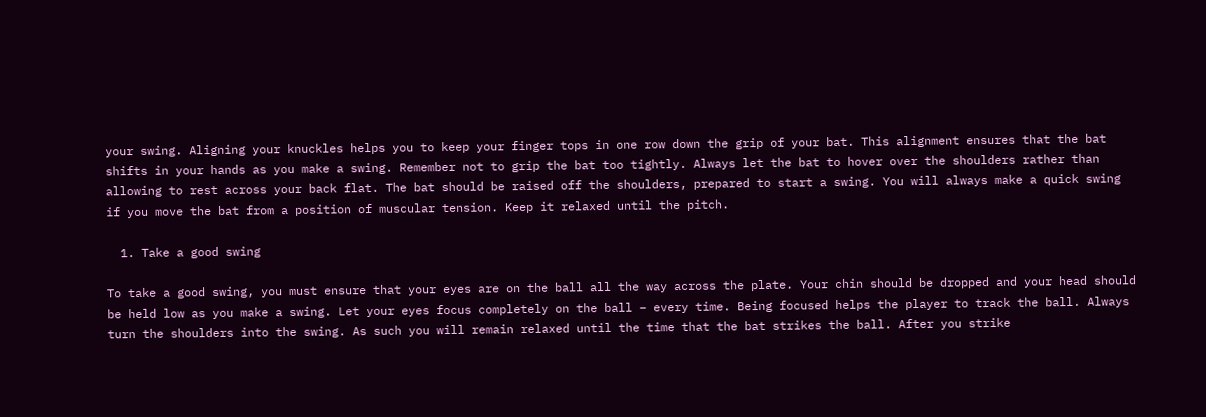your swing. Aligning your knuckles helps you to keep your finger tops in one row down the grip of your bat. This alignment ensures that the bat shifts in your hands as you make a swing. Remember not to grip the bat too tightly. Always let the bat to hover over the shoulders rather than allowing to rest across your back flat. The bat should be raised off the shoulders, prepared to start a swing. You will always make a quick swing if you move the bat from a position of muscular tension. Keep it relaxed until the pitch.

  1. Take a good swing

To take a good swing, you must ensure that your eyes are on the ball all the way across the plate. Your chin should be dropped and your head should be held low as you make a swing. Let your eyes focus completely on the ball – every time. Being focused helps the player to track the ball. Always turn the shoulders into the swing. As such you will remain relaxed until the time that the bat strikes the ball. After you strike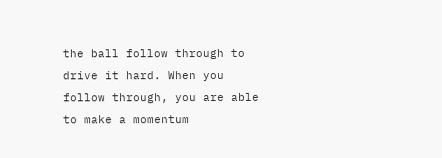the ball follow through to drive it hard. When you follow through, you are able to make a momentum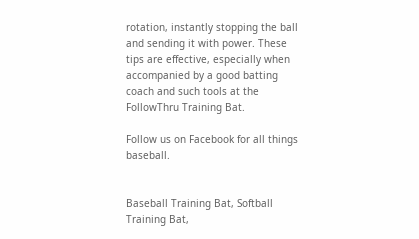rotation, instantly stopping the ball and sending it with power. These tips are effective, especially when accompanied by a good batting coach and such tools at the FollowThru Training Bat.

Follow us on Facebook for all things baseball.


Baseball Training Bat, Softball Training Bat,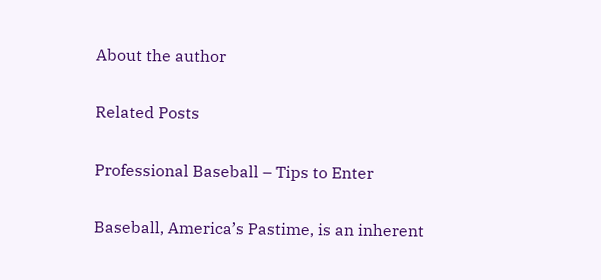About the author

Related Posts

Professional Baseball – Tips to Enter

Baseball, America’s Pastime, is an inherent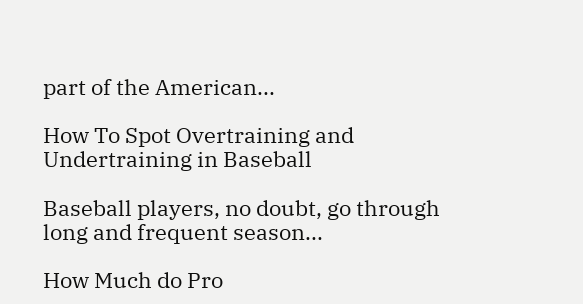part of the American...

How To Spot Overtraining and Undertraining in Baseball

Baseball players, no doubt, go through long and frequent season...

How Much do Pro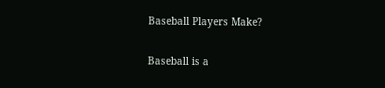Baseball Players Make?

Baseball is a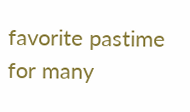favorite pastime for many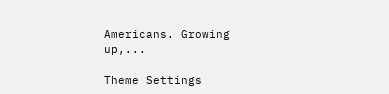Americans. Growing up,...

Theme Settings